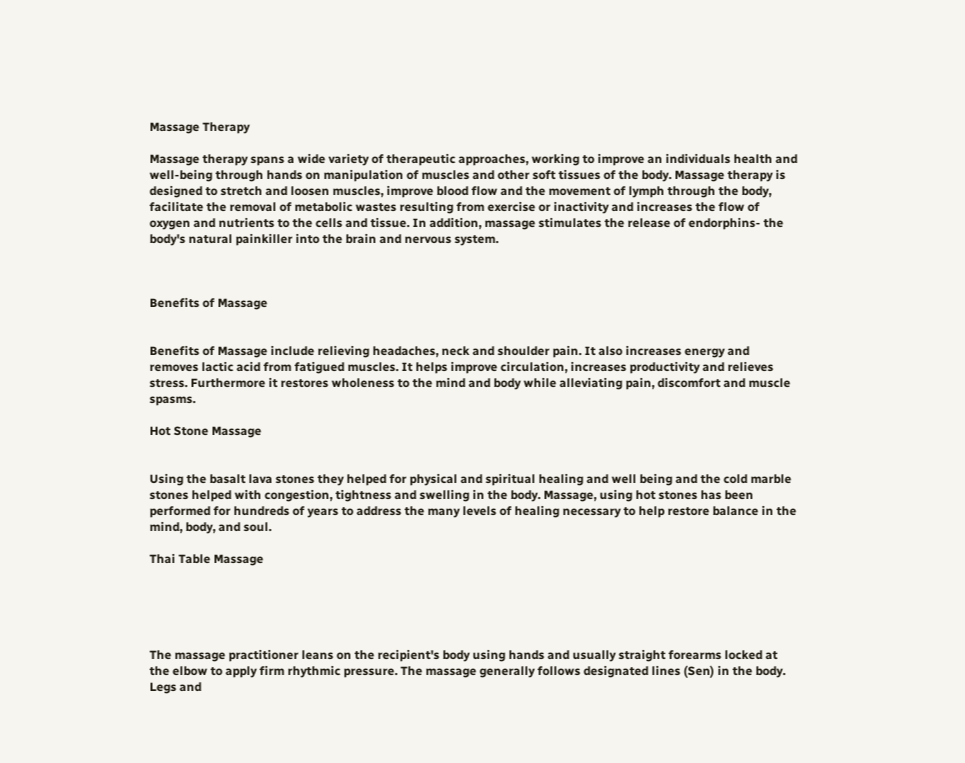Massage Therapy

Massage therapy spans a wide variety of therapeutic approaches, working to improve an individuals health and well-being through hands on manipulation of muscles and other soft tissues of the body. Massage therapy is designed to stretch and loosen muscles, improve blood flow and the movement of lymph through the body, facilitate the removal of metabolic wastes resulting from exercise or inactivity and increases the flow of oxygen and nutrients to the cells and tissue. In addition, massage stimulates the release of endorphins- the body's natural painkiller into the brain and nervous system.



Benefits of Massage


Benefits of Massage include relieving headaches, neck and shoulder pain. It also increases energy and removes lactic acid from fatigued muscles. It helps improve circulation, increases productivity and relieves stress. Furthermore it restores wholeness to the mind and body while alleviating pain, discomfort and muscle spasms.

Hot Stone Massage


Using the basalt lava stones they helped for physical and spiritual healing and well being and the cold marble stones helped with congestion, tightness and swelling in the body. Massage, using hot stones has been performed for hundreds of years to address the many levels of healing necessary to help restore balance in the mind, body, and soul.

Thai Table Massage





The massage practitioner leans on the recipient's body using hands and usually straight forearms locked at the elbow to apply firm rhythmic pressure. The massage generally follows designated lines (Sen) in the body. Legs and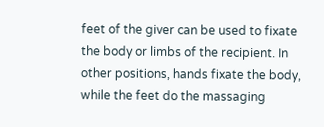feet of the giver can be used to fixate the body or limbs of the recipient. In other positions, hands fixate the body, while the feet do the massaging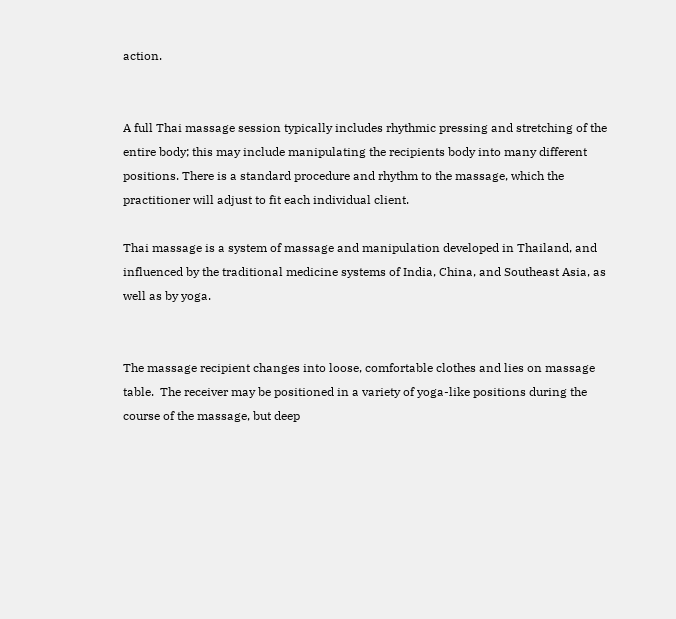action.


A full Thai massage session typically includes rhythmic pressing and stretching of the entire body; this may include manipulating the recipients body into many different positions. There is a standard procedure and rhythm to the massage, which the practitioner will adjust to fit each individual client.

Thai massage is a system of massage and manipulation developed in Thailand, and influenced by the traditional medicine systems of India, China, and Southeast Asia, as well as by yoga.


The massage recipient changes into loose, comfortable clothes and lies on massage table.  The receiver may be positioned in a variety of yoga-like positions during the course of the massage, but deep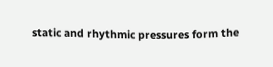static and rhythmic pressures form the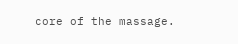core of the massage.